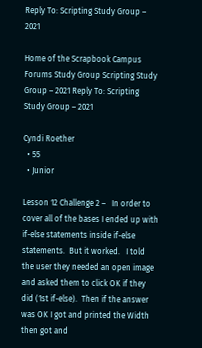Reply To: Scripting Study Group – 2021

Home of the Scrapbook Campus Forums Study Group Scripting Study Group – 2021 Reply To: Scripting Study Group – 2021

Cyndi Roether
  • 55
  • Junior

Lesson 12 Challenge 2 –   In order to cover all of the bases I ended up with if-else statements inside if-else statements.  But it worked.   I told the user they needed an open image and asked them to click OK if they did (1st if-else).  Then if the answer was OK I got and printed the Width then got and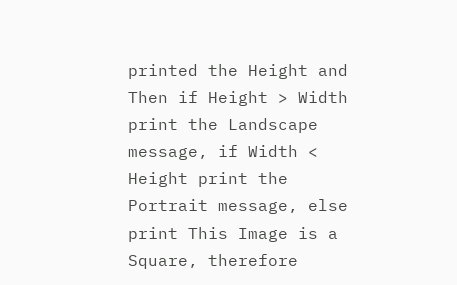printed the Height and Then if Height > Width print the Landscape message, if Width < Height print the Portrait message, else print This Image is a Square, therefore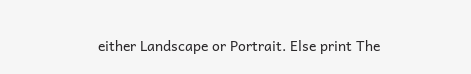either Landscape or Portrait. Else print The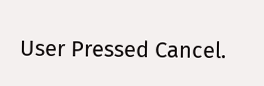User Pressed Cancel.